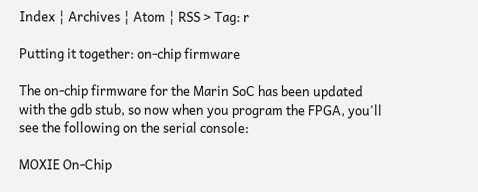Index ¦ Archives ¦ Atom ¦ RSS > Tag: r

Putting it together: on-chip firmware

The on-chip firmware for the Marin SoC has been updated with the gdb stub, so now when you program the FPGA, you'll see the following on the serial console:

MOXIE On-Chip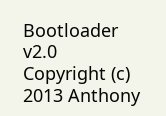Bootloader v2.0
Copyright (c) 2013 Anthony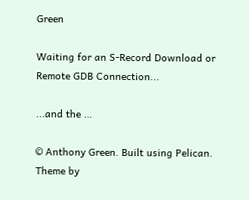Green

Waiting for an S-Record Download or Remote GDB Connection...

...and the …

© Anthony Green. Built using Pelican. Theme by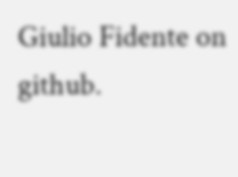Giulio Fidente on github.